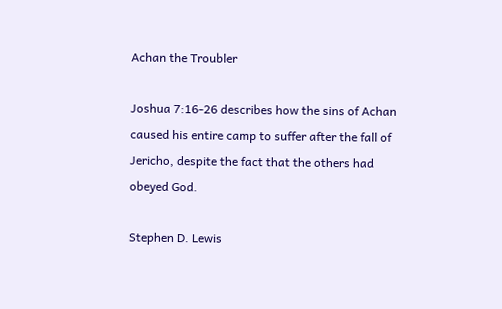Achan the Troubler

Joshua 7:16-26 describes how the sins of Achan caused his entire camp to suffer after the fall of Jericho, despite the fact that the others had obeyed God.

Stephen D. Lewis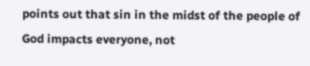points out that sin in the midst of the people of God impacts everyone, not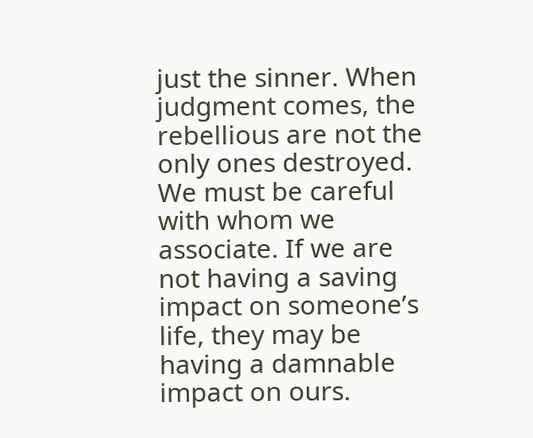just the sinner. When judgment comes, the rebellious are not the only ones destroyed. We must be careful with whom we associate. If we are not having a saving impact on someone’s life, they may be having a damnable impact on ours.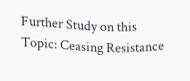Further Study on this Topic: Ceasing Resistance